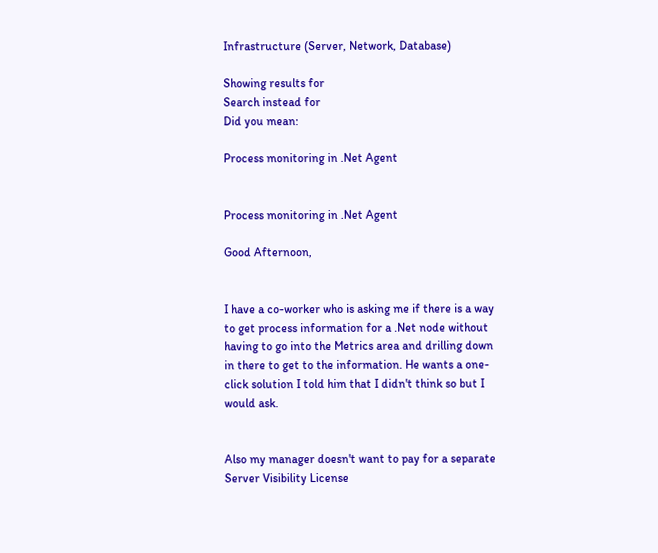Infrastructure (Server, Network, Database)

Showing results for
Search instead for
Did you mean:

Process monitoring in .Net Agent


Process monitoring in .Net Agent

Good Afternoon,


I have a co-worker who is asking me if there is a way to get process information for a .Net node without having to go into the Metrics area and drilling down in there to get to the information. He wants a one-click solution I told him that I didn't think so but I would ask.


Also my manager doesn't want to pay for a separate Server Visibility License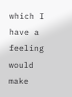which I have a feeling would make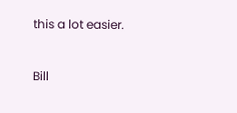this a lot easier.



Bill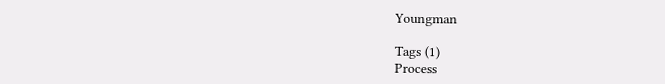Youngman

Tags (1)
Process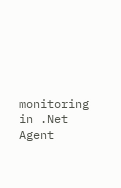monitoring in .Net Agent